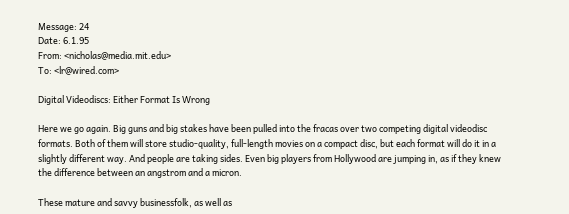Message: 24
Date: 6.1.95
From: <nicholas@media.mit.edu>
To: <lr@wired.com>

Digital Videodiscs: Either Format Is Wrong

Here we go again. Big guns and big stakes have been pulled into the fracas over two competing digital videodisc formats. Both of them will store studio-quality, full-length movies on a compact disc, but each format will do it in a slightly different way. And people are taking sides. Even big players from Hollywood are jumping in, as if they knew the difference between an angstrom and a micron.

These mature and savvy businessfolk, as well as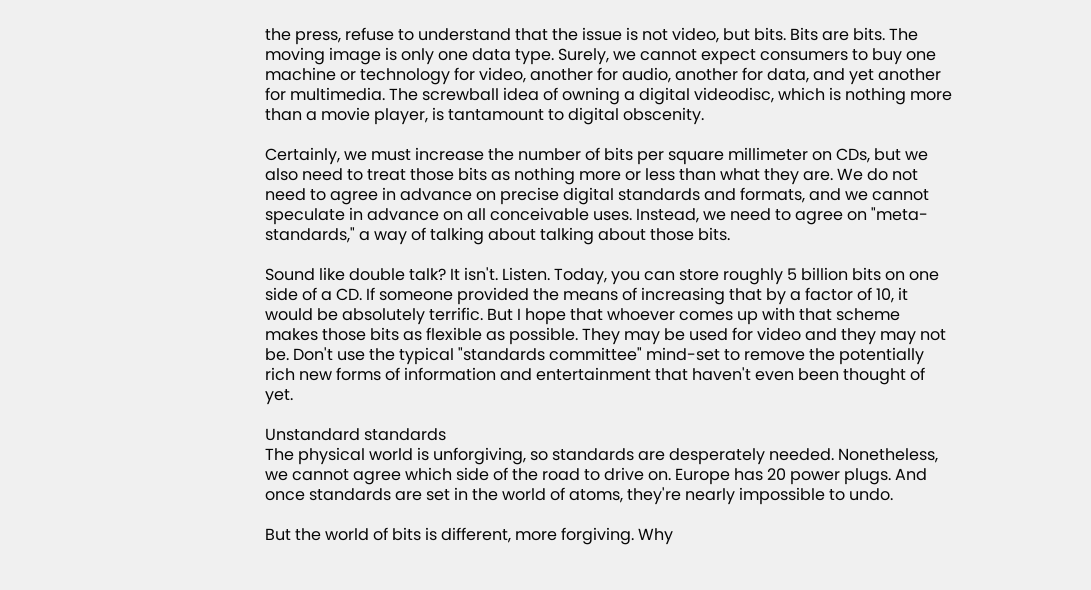the press, refuse to understand that the issue is not video, but bits. Bits are bits. The moving image is only one data type. Surely, we cannot expect consumers to buy one machine or technology for video, another for audio, another for data, and yet another for multimedia. The screwball idea of owning a digital videodisc, which is nothing more than a movie player, is tantamount to digital obscenity.

Certainly, we must increase the number of bits per square millimeter on CDs, but we also need to treat those bits as nothing more or less than what they are. We do not need to agree in advance on precise digital standards and formats, and we cannot speculate in advance on all conceivable uses. Instead, we need to agree on "meta-standards," a way of talking about talking about those bits.

Sound like double talk? It isn't. Listen. Today, you can store roughly 5 billion bits on one side of a CD. If someone provided the means of increasing that by a factor of 10, it would be absolutely terrific. But I hope that whoever comes up with that scheme makes those bits as flexible as possible. They may be used for video and they may not be. Don't use the typical "standards committee" mind-set to remove the potentially rich new forms of information and entertainment that haven't even been thought of yet.

Unstandard standards
The physical world is unforgiving, so standards are desperately needed. Nonetheless, we cannot agree which side of the road to drive on. Europe has 20 power plugs. And once standards are set in the world of atoms, they're nearly impossible to undo.

But the world of bits is different, more forgiving. Why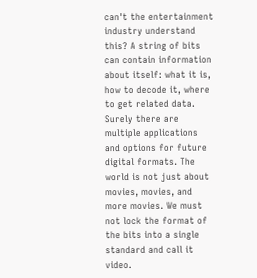can't the entertainment industry understand this? A string of bits can contain information about itself: what it is, how to decode it, where to get related data. Surely there are multiple applications and options for future digital formats. The world is not just about movies, movies, and more movies. We must not lock the format of the bits into a single standard and call it video.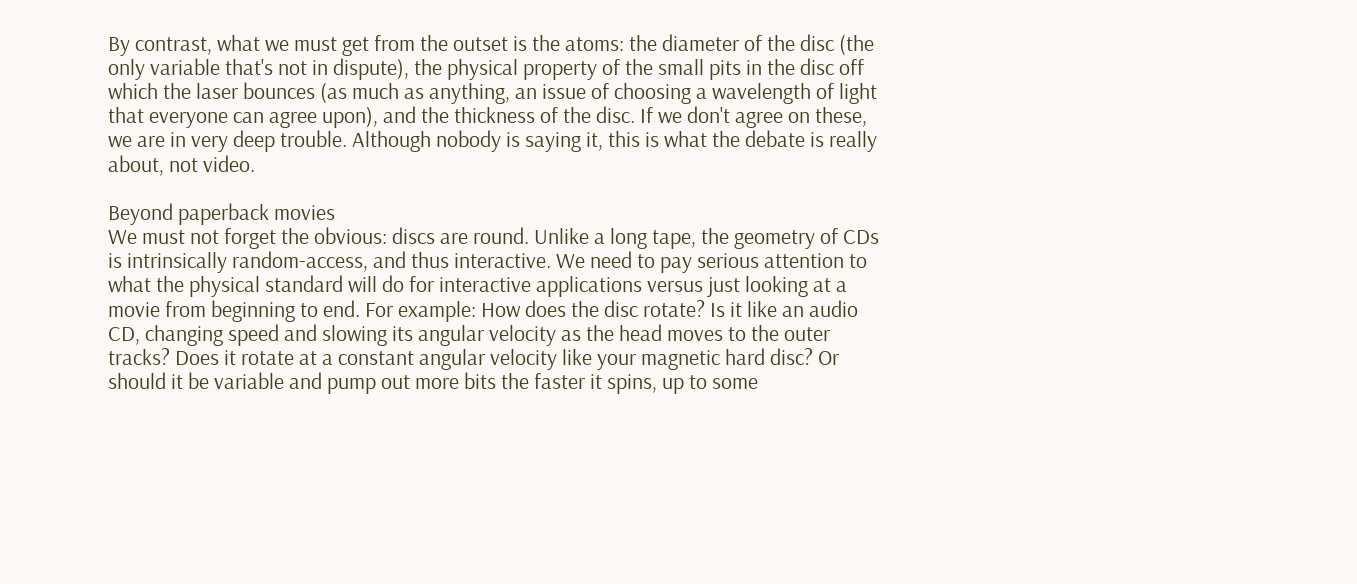By contrast, what we must get from the outset is the atoms: the diameter of the disc (the only variable that's not in dispute), the physical property of the small pits in the disc off which the laser bounces (as much as anything, an issue of choosing a wavelength of light that everyone can agree upon), and the thickness of the disc. If we don't agree on these, we are in very deep trouble. Although nobody is saying it, this is what the debate is really about, not video.

Beyond paperback movies
We must not forget the obvious: discs are round. Unlike a long tape, the geometry of CDs is intrinsically random-access, and thus interactive. We need to pay serious attention to what the physical standard will do for interactive applications versus just looking at a movie from beginning to end. For example: How does the disc rotate? Is it like an audio CD, changing speed and slowing its angular velocity as the head moves to the outer tracks? Does it rotate at a constant angular velocity like your magnetic hard disc? Or should it be variable and pump out more bits the faster it spins, up to some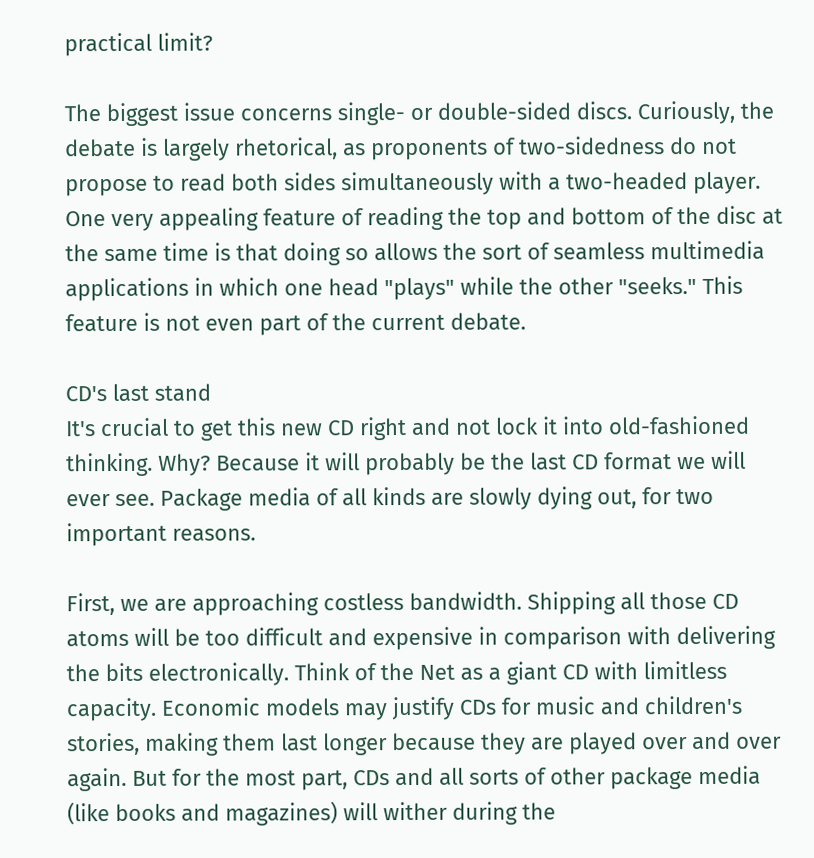practical limit?

The biggest issue concerns single- or double-sided discs. Curiously, the debate is largely rhetorical, as proponents of two-sidedness do not propose to read both sides simultaneously with a two-headed player. One very appealing feature of reading the top and bottom of the disc at the same time is that doing so allows the sort of seamless multimedia applications in which one head "plays" while the other "seeks." This feature is not even part of the current debate.

CD's last stand
It's crucial to get this new CD right and not lock it into old-fashioned thinking. Why? Because it will probably be the last CD format we will ever see. Package media of all kinds are slowly dying out, for two important reasons.

First, we are approaching costless bandwidth. Shipping all those CD atoms will be too difficult and expensive in comparison with delivering the bits electronically. Think of the Net as a giant CD with limitless capacity. Economic models may justify CDs for music and children's stories, making them last longer because they are played over and over again. But for the most part, CDs and all sorts of other package media (like books and magazines) will wither during the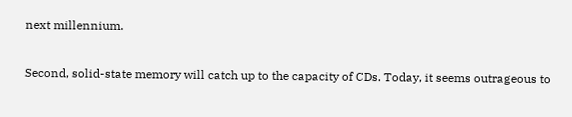next millennium.

Second, solid-state memory will catch up to the capacity of CDs. Today, it seems outrageous to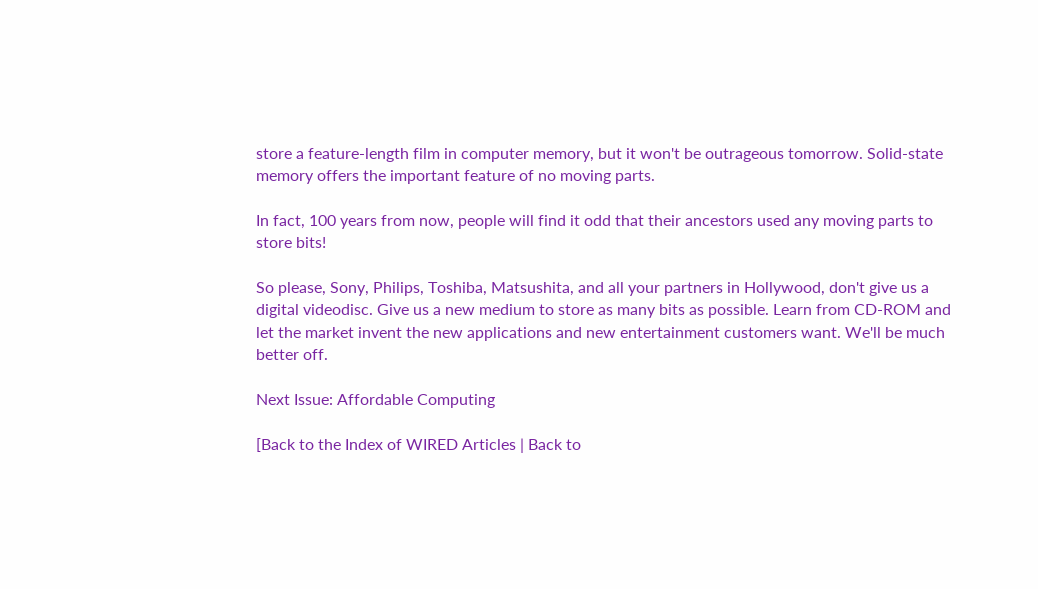store a feature-length film in computer memory, but it won't be outrageous tomorrow. Solid-state memory offers the important feature of no moving parts.

In fact, 100 years from now, people will find it odd that their ancestors used any moving parts to store bits!

So please, Sony, Philips, Toshiba, Matsushita, and all your partners in Hollywood, don't give us a digital videodisc. Give us a new medium to store as many bits as possible. Learn from CD-ROM and let the market invent the new applications and new entertainment customers want. We'll be much better off.

Next Issue: Affordable Computing

[Back to the Index of WIRED Articles | Back to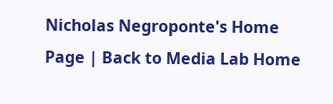Nicholas Negroponte's Home Page | Back to Media Lab Home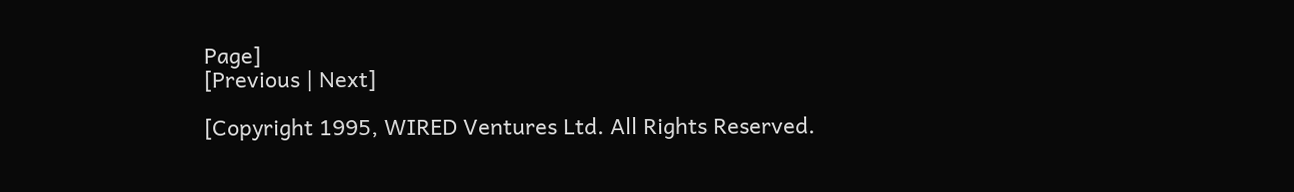Page]
[Previous | Next]

[Copyright 1995, WIRED Ventures Ltd. All Rights Reserved.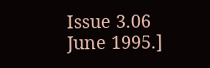Issue 3.06 June 1995.]